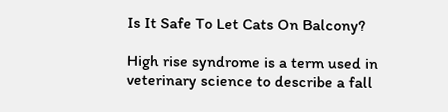Is It Safe To Let Cats On Balcony?

High rise syndrome is a term used in veterinary science to describe a fall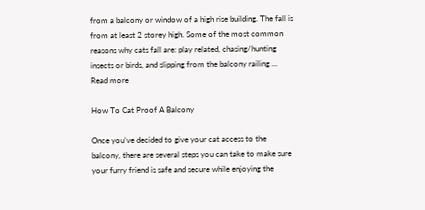from a balcony or window of a high rise building. The fall is from at least 2 storey high. Some of the most common reasons why cats fall are: play related, chasing/hunting insects or birds, and slipping from the balcony railing … Read more

How To Cat Proof A Balcony

Once you’ve decided to give your cat access to the balcony, there are several steps you can take to make sure your furry friend is safe and secure while enjoying the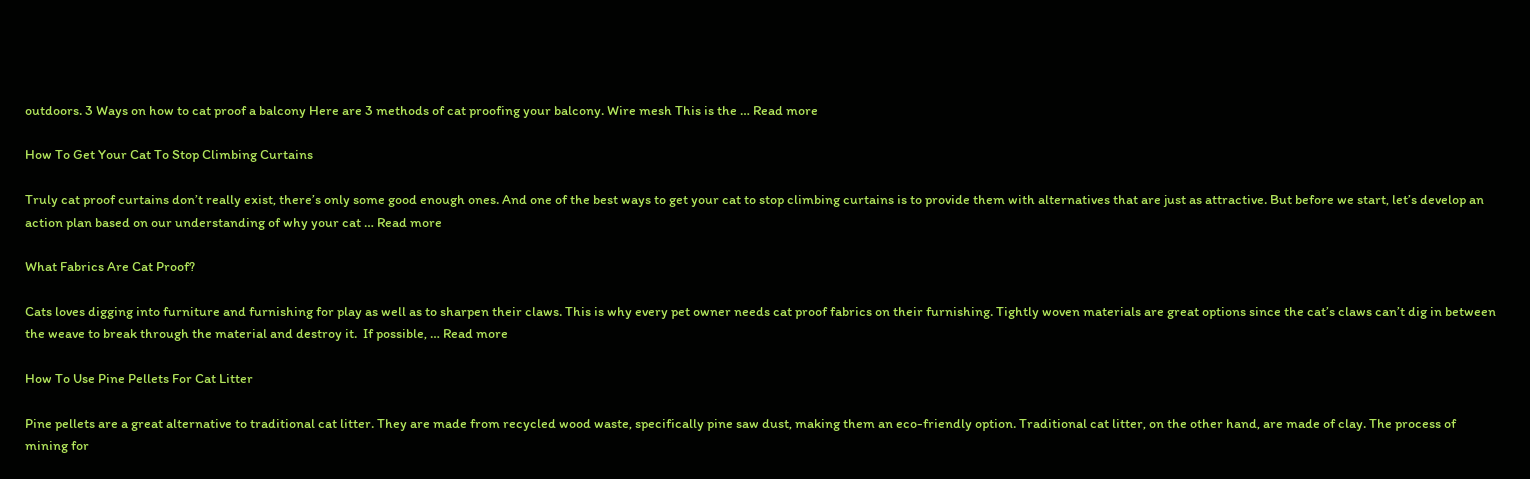outdoors. 3 Ways on how to cat proof a balcony Here are 3 methods of cat proofing your balcony. Wire mesh This is the … Read more

How To Get Your Cat To Stop Climbing Curtains

Truly cat proof curtains don’t really exist, there’s only some good enough ones. And one of the best ways to get your cat to stop climbing curtains is to provide them with alternatives that are just as attractive. But before we start, let’s develop an action plan based on our understanding of why your cat … Read more

What Fabrics Are Cat Proof?

Cats loves digging into furniture and furnishing for play as well as to sharpen their claws. This is why every pet owner needs cat proof fabrics on their furnishing. Tightly woven materials are great options since the cat’s claws can’t dig in between the weave to break through the material and destroy it.  If possible, … Read more

How To Use Pine Pellets For Cat Litter

Pine pellets are a great alternative to traditional cat litter. They are made from recycled wood waste, specifically pine saw dust, making them an eco-friendly option. Traditional cat litter, on the other hand, are made of clay. The process of mining for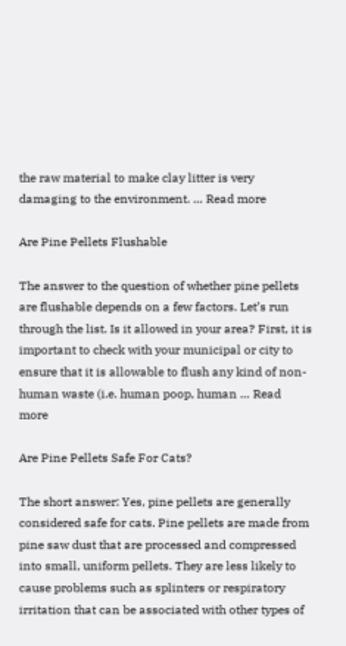the raw material to make clay litter is very damaging to the environment. … Read more

Are Pine Pellets Flushable

The answer to the question of whether pine pellets are flushable depends on a few factors. Let’s run through the list. Is it allowed in your area? First, it is important to check with your municipal or city to ensure that it is allowable to flush any kind of non-human waste (i.e. human poop, human … Read more

Are Pine Pellets Safe For Cats?

The short answer: Yes, pine pellets are generally considered safe for cats. Pine pellets are made from pine saw dust that are processed and compressed into small, uniform pellets. They are less likely to cause problems such as splinters or respiratory irritation that can be associated with other types of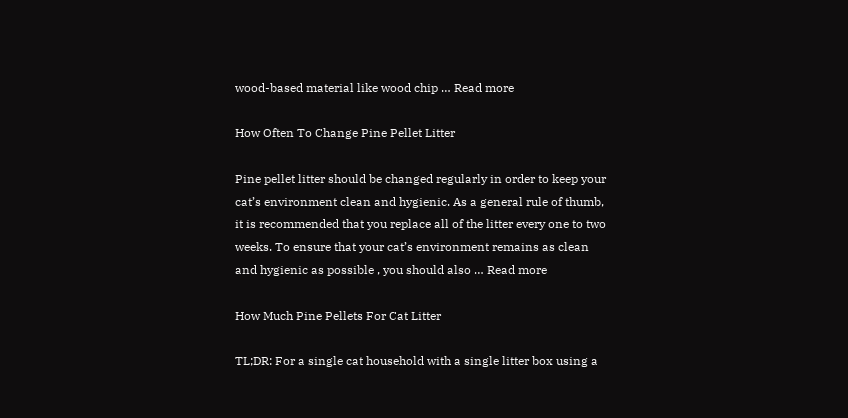wood-based material like wood chip … Read more

How Often To Change Pine Pellet Litter

Pine pellet litter should be changed regularly in order to keep your cat’s environment clean and hygienic. As a general rule of thumb, it is recommended that you replace all of the litter every one to two weeks. To ensure that your cat’s environment remains as clean and hygienic as possible , you should also … Read more

How Much Pine Pellets For Cat Litter

TL;DR: For a single cat household with a single litter box using a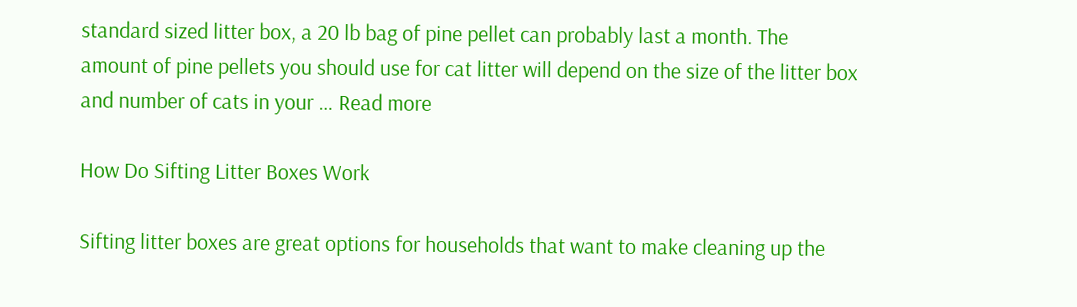standard sized litter box, a 20 lb bag of pine pellet can probably last a month. The amount of pine pellets you should use for cat litter will depend on the size of the litter box and number of cats in your … Read more

How Do Sifting Litter Boxes Work

Sifting litter boxes are great options for households that want to make cleaning up the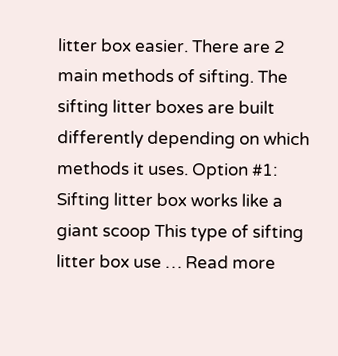litter box easier. There are 2 main methods of sifting. The sifting litter boxes are built differently depending on which methods it uses. Option #1: Sifting litter box works like a giant scoop This type of sifting litter box use … Read more